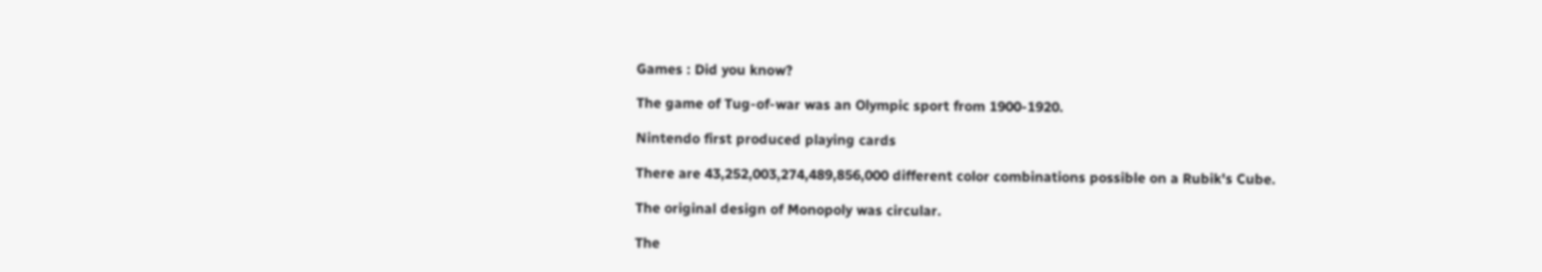Games : Did you know?

The game of Tug-of-war was an Olympic sport from 1900-1920.

Nintendo first produced playing cards

There are 43,252,003,274,489,856,000 different color combinations possible on a Rubik's Cube.

The original design of Monopoly was circular.

The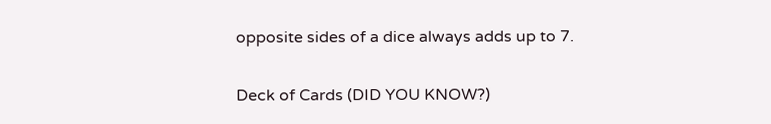opposite sides of a dice always adds up to 7.

Deck of Cards (DID YOU KNOW?)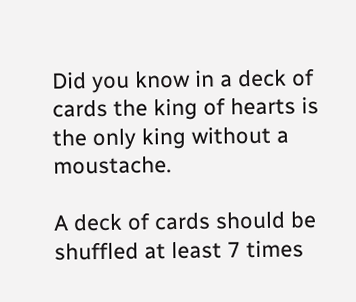Did you know in a deck of cards the king of hearts is the only king without a moustache.

A deck of cards should be shuffled at least 7 times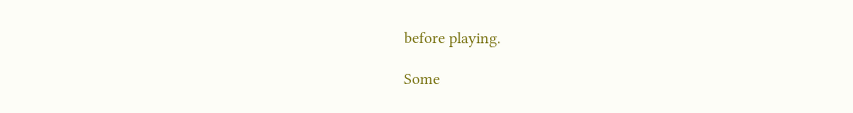before playing.

Some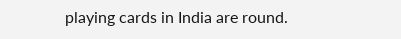playing cards in India are round.